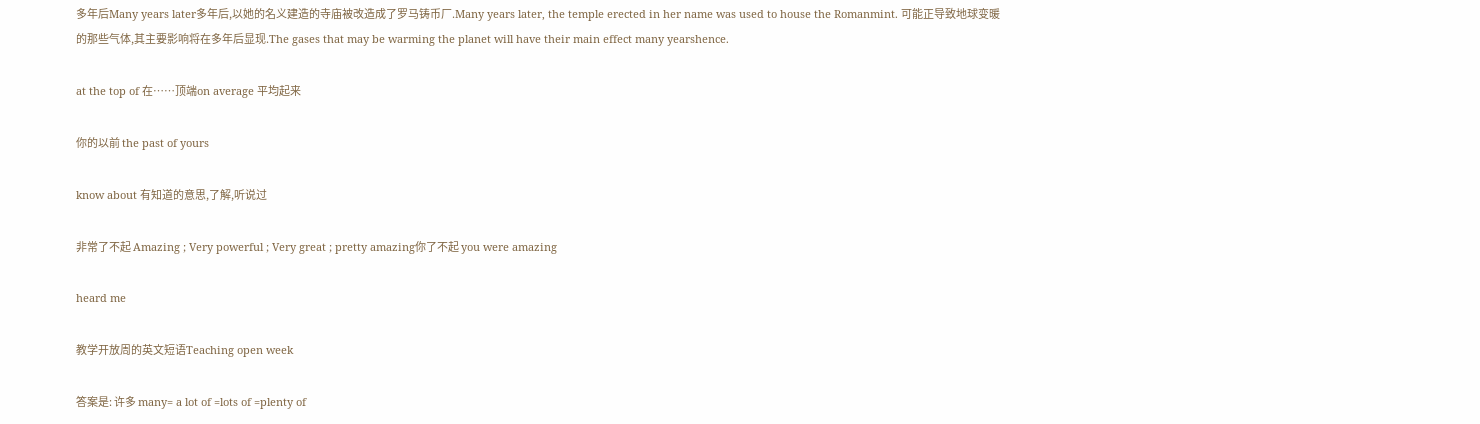多年后Many years later多年后,以她的名义建造的寺庙被改造成了罗马铸币厂.Many years later, the temple erected in her name was used to house the Romanmint. 可能正导致地球变暖的那些气体,其主要影响将在多年后显现.The gases that may be warming the planet will have their main effect many yearshence.

at the top of 在……顶端on average 平均起来

你的以前 the past of yours

know about 有知道的意思,了解,听说过

非常了不起 Amazing ; Very powerful ; Very great ; pretty amazing你了不起 you were amazing

heard me

教学开放周的英文短语Teaching open week

答案是: 许多 many= a lot of =lots of =plenty of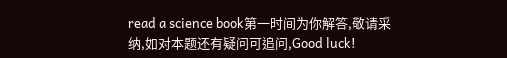read a science book第一时间为你解答,敬请采纳,如对本题还有疑问可追问,Good luck!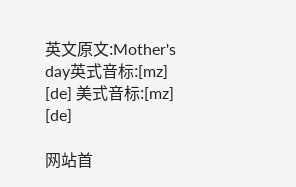英文原文:Mother's day英式音标:[mz] [de] 美式音标:[mz] [de]

网站首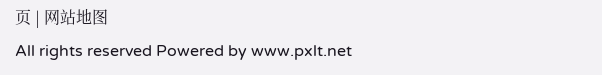页 | 网站地图
All rights reserved Powered by www.pxlt.net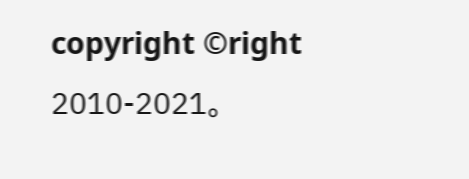copyright ©right 2010-2021。